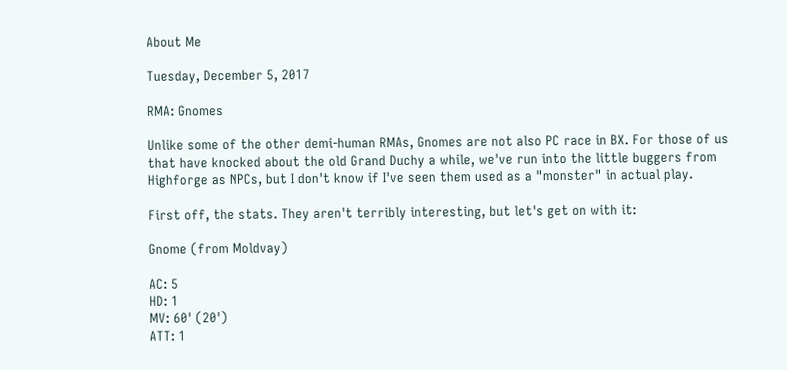About Me

Tuesday, December 5, 2017

RMA: Gnomes

Unlike some of the other demi-human RMAs, Gnomes are not also PC race in BX. For those of us that have knocked about the old Grand Duchy a while, we've run into the little buggers from Highforge as NPCs, but I don't know if I've seen them used as a "monster" in actual play.

First off, the stats. They aren't terribly interesting, but let's get on with it:

Gnome (from Moldvay)

AC: 5
HD: 1
MV: 60' (20')
ATT: 1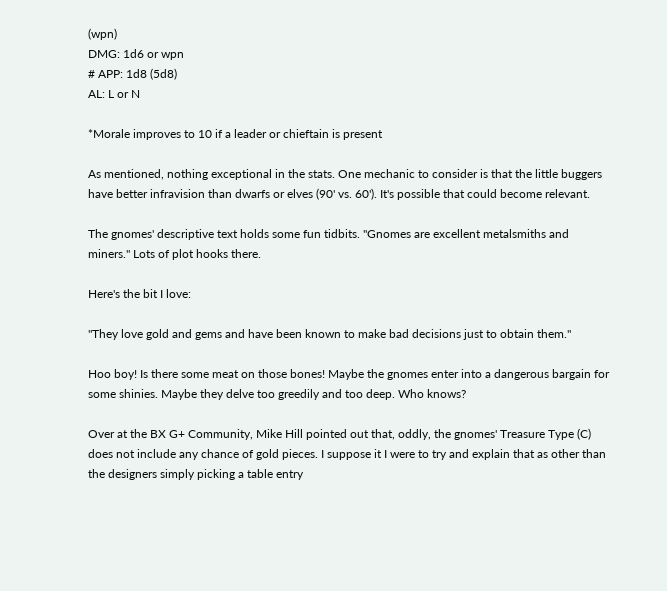(wpn)
DMG: 1d6 or wpn
# APP: 1d8 (5d8)
AL: L or N

*Morale improves to 10 if a leader or chieftain is present

As mentioned, nothing exceptional in the stats. One mechanic to consider is that the little buggers have better infravision than dwarfs or elves (90' vs. 60'). It's possible that could become relevant.

The gnomes' descriptive text holds some fun tidbits. "Gnomes are excellent metalsmiths and miners." Lots of plot hooks there.

Here's the bit I love:

"They love gold and gems and have been known to make bad decisions just to obtain them."

Hoo boy! Is there some meat on those bones! Maybe the gnomes enter into a dangerous bargain for some shinies. Maybe they delve too greedily and too deep. Who knows?

Over at the BX G+ Community, Mike Hill pointed out that, oddly, the gnomes' Treasure Type (C) does not include any chance of gold pieces. I suppose it I were to try and explain that as other than the designers simply picking a table entry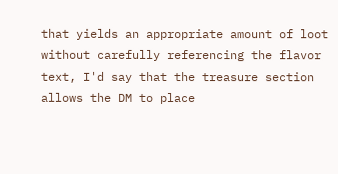that yields an appropriate amount of loot without carefully referencing the flavor text, I'd say that the treasure section allows the DM to place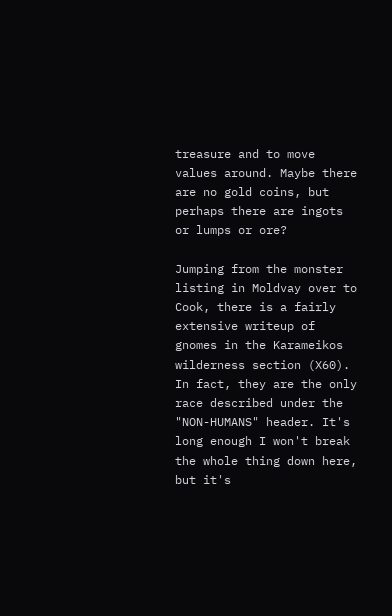treasure and to move values around. Maybe there are no gold coins, but perhaps there are ingots or lumps or ore?

Jumping from the monster listing in Moldvay over to Cook, there is a fairly extensive writeup of gnomes in the Karameikos wilderness section (X60). In fact, they are the only race described under the "NON-HUMANS" header. It's long enough I won't break the whole thing down here, but it's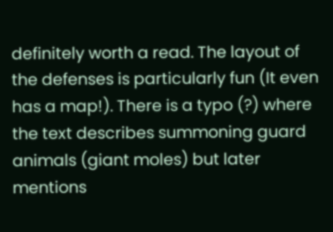definitely worth a read. The layout of the defenses is particularly fun (It even has a map!). There is a typo (?) where the text describes summoning guard animals (giant moles) but later mentions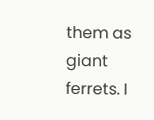them as giant ferrets. I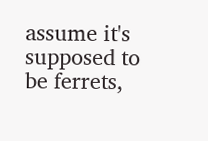assume it's supposed to be ferrets,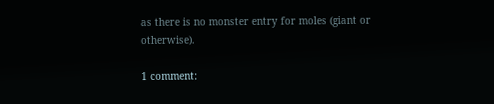as there is no monster entry for moles (giant or otherwise).

1 comment: